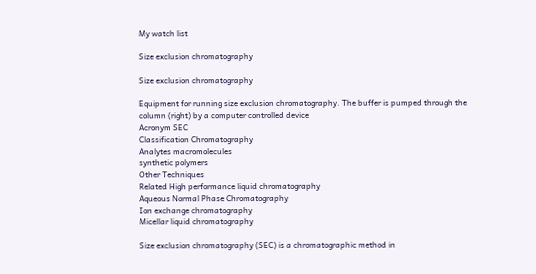My watch list

Size exclusion chromatography

Size exclusion chromatography

Equipment for running size exclusion chromatography. The buffer is pumped through the column (right) by a computer controlled device
Acronym SEC
Classification Chromatography
Analytes macromolecules
synthetic polymers
Other Techniques
Related High performance liquid chromatography
Aqueous Normal Phase Chromatography
Ion exchange chromatography
Micellar liquid chromatography

Size exclusion chromatography (SEC) is a chromatographic method in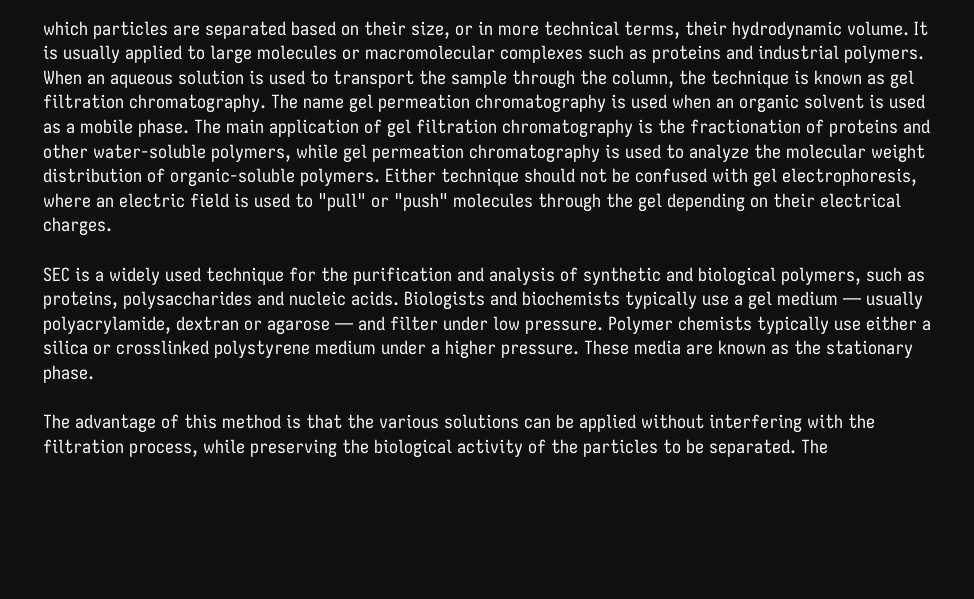which particles are separated based on their size, or in more technical terms, their hydrodynamic volume. It is usually applied to large molecules or macromolecular complexes such as proteins and industrial polymers. When an aqueous solution is used to transport the sample through the column, the technique is known as gel filtration chromatography. The name gel permeation chromatography is used when an organic solvent is used as a mobile phase. The main application of gel filtration chromatography is the fractionation of proteins and other water-soluble polymers, while gel permeation chromatography is used to analyze the molecular weight distribution of organic-soluble polymers. Either technique should not be confused with gel electrophoresis, where an electric field is used to "pull" or "push" molecules through the gel depending on their electrical charges.

SEC is a widely used technique for the purification and analysis of synthetic and biological polymers, such as proteins, polysaccharides and nucleic acids. Biologists and biochemists typically use a gel medium — usually polyacrylamide, dextran or agarose — and filter under low pressure. Polymer chemists typically use either a silica or crosslinked polystyrene medium under a higher pressure. These media are known as the stationary phase.

The advantage of this method is that the various solutions can be applied without interfering with the filtration process, while preserving the biological activity of the particles to be separated. The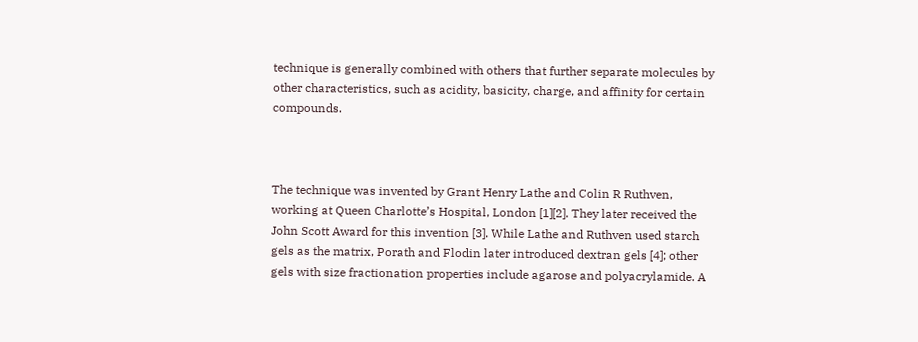technique is generally combined with others that further separate molecules by other characteristics, such as acidity, basicity, charge, and affinity for certain compounds.



The technique was invented by Grant Henry Lathe and Colin R Ruthven, working at Queen Charlotte’s Hospital, London [1][2]. They later received the John Scott Award for this invention [3]. While Lathe and Ruthven used starch gels as the matrix, Porath and Flodin later introduced dextran gels [4]; other gels with size fractionation properties include agarose and polyacrylamide. A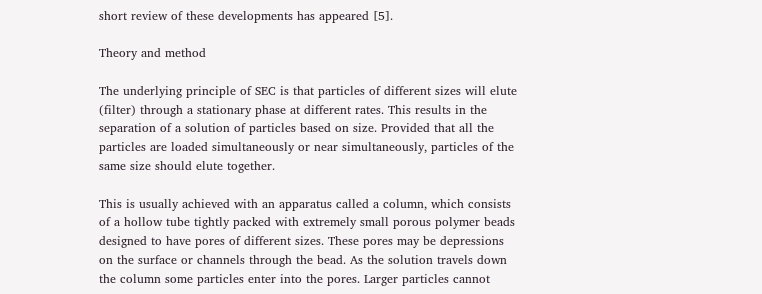short review of these developments has appeared [5].

Theory and method

The underlying principle of SEC is that particles of different sizes will elute (filter) through a stationary phase at different rates. This results in the separation of a solution of particles based on size. Provided that all the particles are loaded simultaneously or near simultaneously, particles of the same size should elute together.

This is usually achieved with an apparatus called a column, which consists of a hollow tube tightly packed with extremely small porous polymer beads designed to have pores of different sizes. These pores may be depressions on the surface or channels through the bead. As the solution travels down the column some particles enter into the pores. Larger particles cannot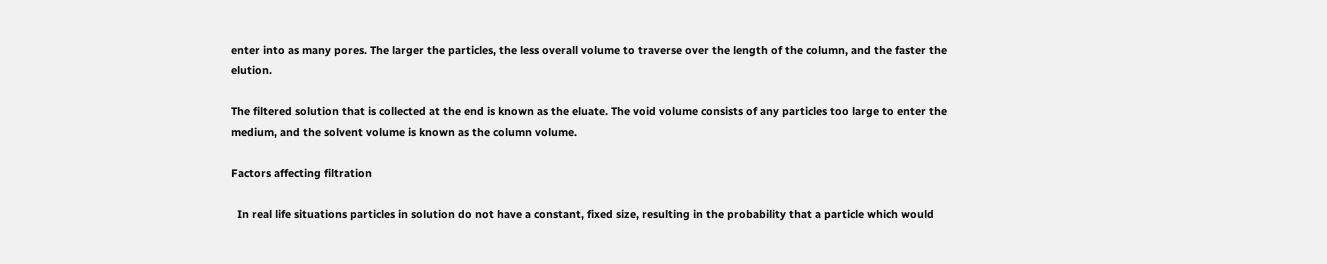enter into as many pores. The larger the particles, the less overall volume to traverse over the length of the column, and the faster the elution.

The filtered solution that is collected at the end is known as the eluate. The void volume consists of any particles too large to enter the medium, and the solvent volume is known as the column volume.

Factors affecting filtration

  In real life situations particles in solution do not have a constant, fixed size, resulting in the probability that a particle which would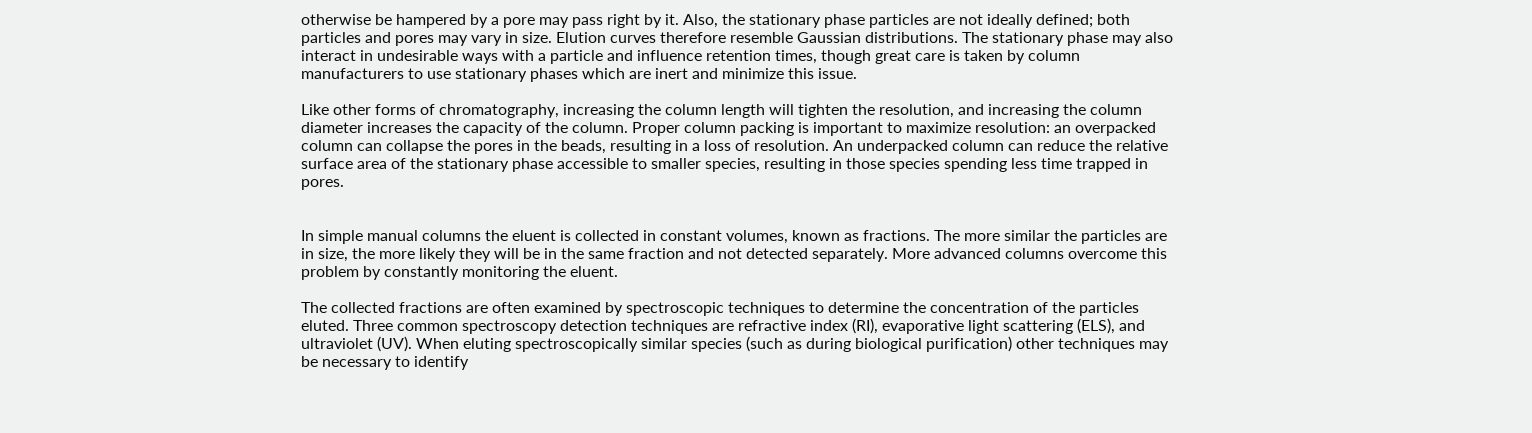otherwise be hampered by a pore may pass right by it. Also, the stationary phase particles are not ideally defined; both particles and pores may vary in size. Elution curves therefore resemble Gaussian distributions. The stationary phase may also interact in undesirable ways with a particle and influence retention times, though great care is taken by column manufacturers to use stationary phases which are inert and minimize this issue.

Like other forms of chromatography, increasing the column length will tighten the resolution, and increasing the column diameter increases the capacity of the column. Proper column packing is important to maximize resolution: an overpacked column can collapse the pores in the beads, resulting in a loss of resolution. An underpacked column can reduce the relative surface area of the stationary phase accessible to smaller species, resulting in those species spending less time trapped in pores.


In simple manual columns the eluent is collected in constant volumes, known as fractions. The more similar the particles are in size, the more likely they will be in the same fraction and not detected separately. More advanced columns overcome this problem by constantly monitoring the eluent.

The collected fractions are often examined by spectroscopic techniques to determine the concentration of the particles eluted. Three common spectroscopy detection techniques are refractive index (RI), evaporative light scattering (ELS), and ultraviolet (UV). When eluting spectroscopically similar species (such as during biological purification) other techniques may be necessary to identify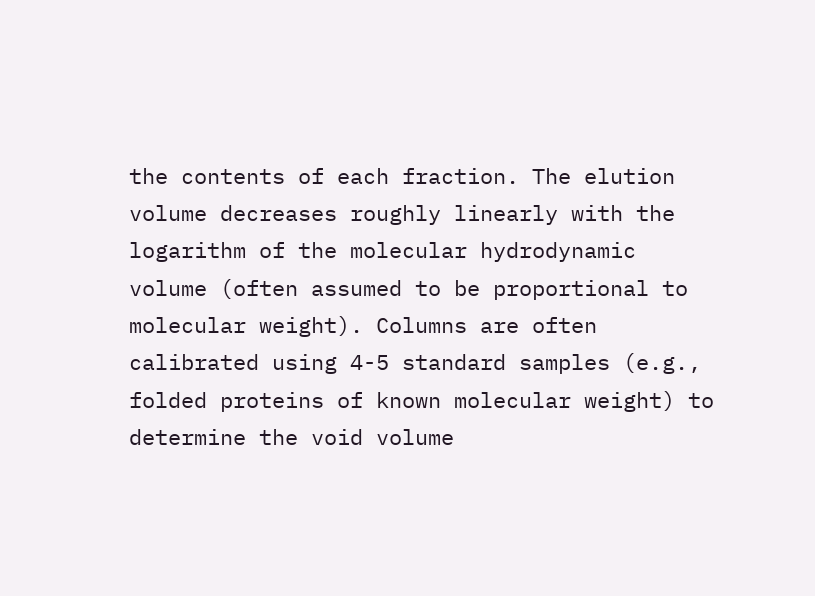the contents of each fraction. The elution volume decreases roughly linearly with the logarithm of the molecular hydrodynamic volume (often assumed to be proportional to molecular weight). Columns are often calibrated using 4-5 standard samples (e.g., folded proteins of known molecular weight) to determine the void volume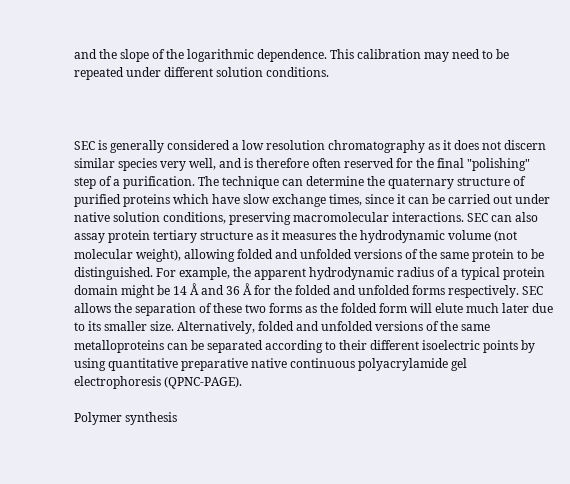and the slope of the logarithmic dependence. This calibration may need to be repeated under different solution conditions.



SEC is generally considered a low resolution chromatography as it does not discern similar species very well, and is therefore often reserved for the final "polishing" step of a purification. The technique can determine the quaternary structure of purified proteins which have slow exchange times, since it can be carried out under native solution conditions, preserving macromolecular interactions. SEC can also assay protein tertiary structure as it measures the hydrodynamic volume (not molecular weight), allowing folded and unfolded versions of the same protein to be distinguished. For example, the apparent hydrodynamic radius of a typical protein domain might be 14 Å and 36 Å for the folded and unfolded forms respectively. SEC allows the separation of these two forms as the folded form will elute much later due to its smaller size. Alternatively, folded and unfolded versions of the same metalloproteins can be separated according to their different isoelectric points by using quantitative preparative native continuous polyacrylamide gel electrophoresis (QPNC-PAGE).

Polymer synthesis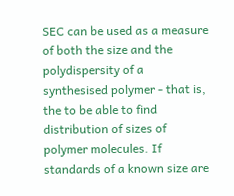SEC can be used as a measure of both the size and the polydispersity of a synthesised polymer - that is, the to be able to find distribution of sizes of polymer molecules. If standards of a known size are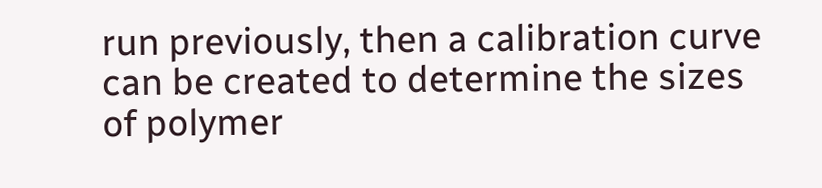run previously, then a calibration curve can be created to determine the sizes of polymer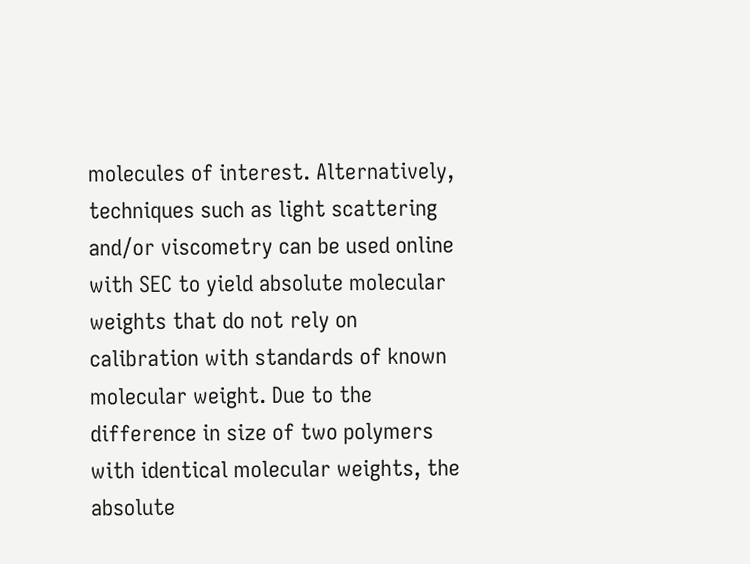molecules of interest. Alternatively, techniques such as light scattering and/or viscometry can be used online with SEC to yield absolute molecular weights that do not rely on calibration with standards of known molecular weight. Due to the difference in size of two polymers with identical molecular weights, the absolute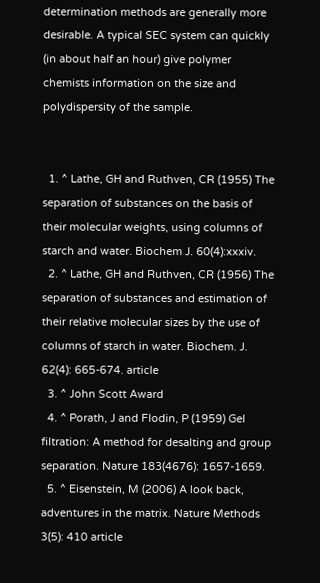determination methods are generally more desirable. A typical SEC system can quickly (in about half an hour) give polymer chemists information on the size and polydispersity of the sample.


  1. ^ Lathe, GH and Ruthven, CR (1955) The separation of substances on the basis of their molecular weights, using columns of starch and water. Biochem J. 60(4):xxxiv.
  2. ^ Lathe, GH and Ruthven, CR (1956) The separation of substances and estimation of their relative molecular sizes by the use of columns of starch in water. Biochem. J. 62(4): 665-674. article
  3. ^ John Scott Award
  4. ^ Porath, J and Flodin, P (1959) Gel filtration: A method for desalting and group separation. Nature 183(4676): 1657-1659.
  5. ^ Eisenstein, M (2006) A look back, adventures in the matrix. Nature Methods 3(5): 410 article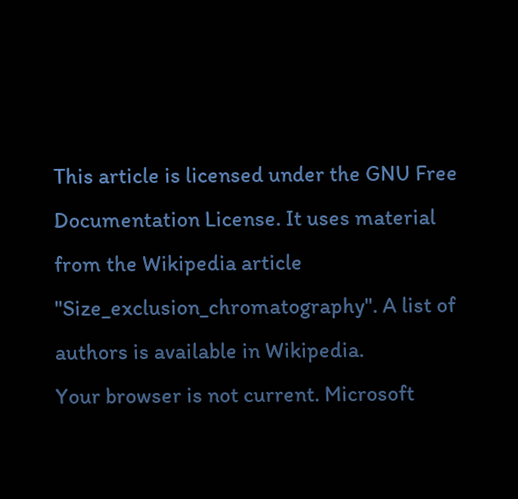This article is licensed under the GNU Free Documentation License. It uses material from the Wikipedia article "Size_exclusion_chromatography". A list of authors is available in Wikipedia.
Your browser is not current. Microsoft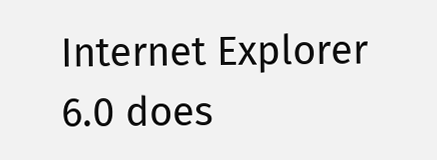Internet Explorer 6.0 does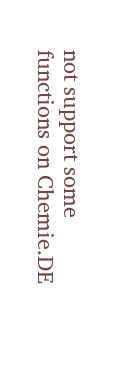not support some functions on Chemie.DE